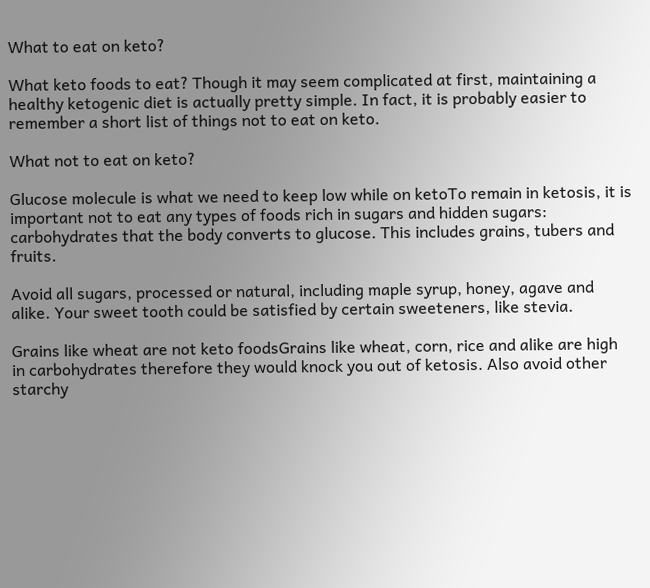What to eat on keto?

What keto foods to eat? Though it may seem complicated at first, maintaining a healthy ketogenic diet is actually pretty simple. In fact, it is probably easier to remember a short list of things not to eat on keto.

What not to eat on keto?

Glucose molecule is what we need to keep low while on ketoTo remain in ketosis, it is important not to eat any types of foods rich in sugars and hidden sugars: carbohydrates that the body converts to glucose. This includes grains, tubers and fruits.

Avoid all sugars, processed or natural, including maple syrup, honey, agave and alike. Your sweet tooth could be satisfied by certain sweeteners, like stevia.

Grains like wheat are not keto foodsGrains like wheat, corn, rice and alike are high in carbohydrates therefore they would knock you out of ketosis. Also avoid other starchy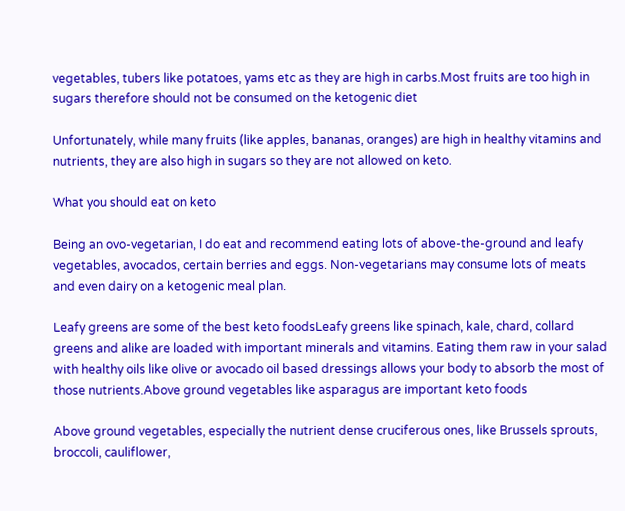vegetables, tubers like potatoes, yams etc as they are high in carbs.Most fruits are too high in sugars therefore should not be consumed on the ketogenic diet

Unfortunately, while many fruits (like apples, bananas, oranges) are high in healthy vitamins and nutrients, they are also high in sugars so they are not allowed on keto.

What you should eat on keto

Being an ovo-vegetarian, I do eat and recommend eating lots of above-the-ground and leafy vegetables, avocados, certain berries and eggs. Non-vegetarians may consume lots of meats and even dairy on a ketogenic meal plan.

Leafy greens are some of the best keto foodsLeafy greens like spinach, kale, chard, collard greens and alike are loaded with important minerals and vitamins. Eating them raw in your salad with healthy oils like olive or avocado oil based dressings allows your body to absorb the most of those nutrients.Above ground vegetables like asparagus are important keto foods

Above ground vegetables, especially the nutrient dense cruciferous ones, like Brussels sprouts, broccoli, cauliflower,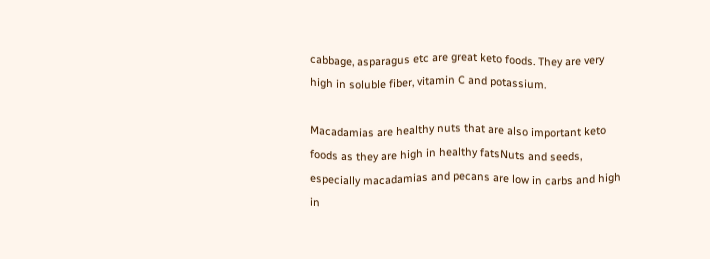cabbage, asparagus etc are great keto foods. They are very high in soluble fiber, vitamin C and potassium.

Macadamias are healthy nuts that are also important keto foods as they are high in healthy fatsNuts and seeds, especially macadamias and pecans are low in carbs and high in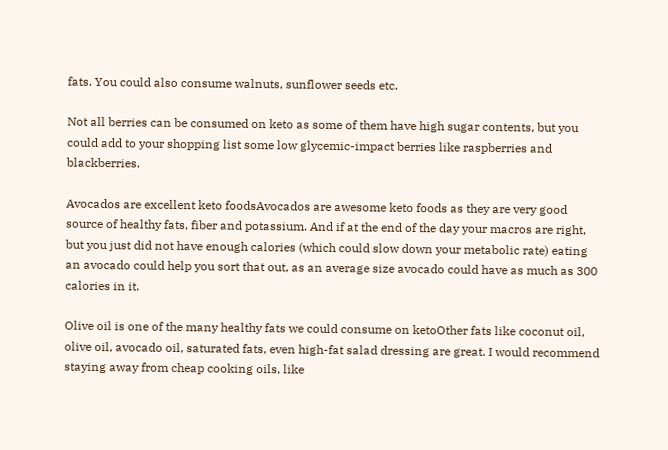fats. You could also consume walnuts, sunflower seeds etc.

Not all berries can be consumed on keto as some of them have high sugar contents, but you could add to your shopping list some low glycemic-impact berries like raspberries and blackberries.

Avocados are excellent keto foodsAvocados are awesome keto foods as they are very good source of healthy fats, fiber and potassium. And if at the end of the day your macros are right, but you just did not have enough calories (which could slow down your metabolic rate) eating an avocado could help you sort that out, as an average size avocado could have as much as 300 calories in it.

Olive oil is one of the many healthy fats we could consume on ketoOther fats like coconut oil, olive oil, avocado oil, saturated fats, even high-fat salad dressing are great. I would recommend staying away from cheap cooking oils, like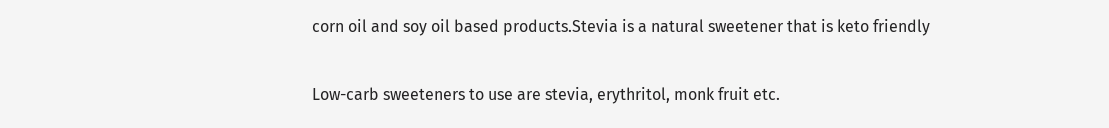corn oil and soy oil based products.Stevia is a natural sweetener that is keto friendly

Low-carb sweeteners to use are stevia, erythritol, monk fruit etc.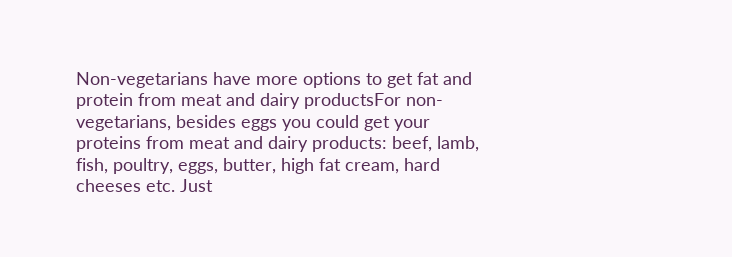Non-vegetarians have more options to get fat and protein from meat and dairy productsFor non-vegetarians, besides eggs you could get your proteins from meat and dairy products: beef, lamb, fish, poultry, eggs, butter, high fat cream, hard cheeses etc. Just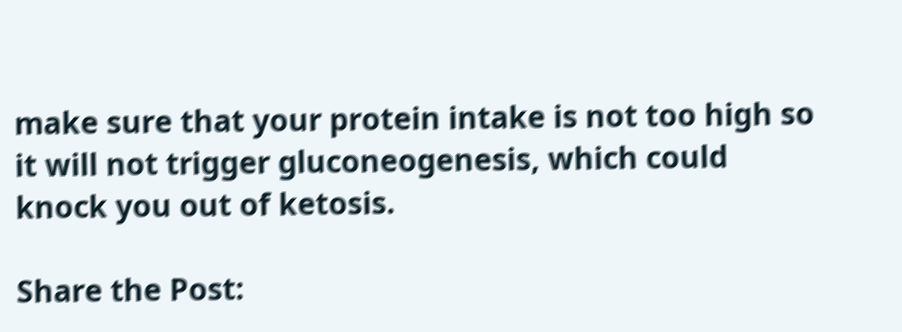make sure that your protein intake is not too high so it will not trigger gluconeogenesis, which could knock you out of ketosis.

Share the Post: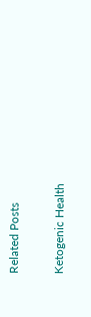Related Posts

Ketogenic Health